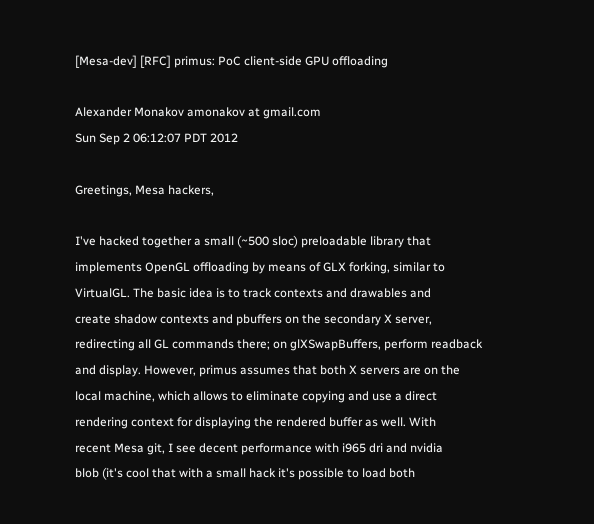[Mesa-dev] [RFC] primus: PoC client-side GPU offloading

Alexander Monakov amonakov at gmail.com
Sun Sep 2 06:12:07 PDT 2012

Greetings, Mesa hackers,

I've hacked together a small (~500 sloc) preloadable library that
implements OpenGL offloading by means of GLX forking, similar to
VirtualGL. The basic idea is to track contexts and drawables and
create shadow contexts and pbuffers on the secondary X server,
redirecting all GL commands there; on glXSwapBuffers, perform readback
and display. However, primus assumes that both X servers are on the
local machine, which allows to eliminate copying and use a direct
rendering context for displaying the rendered buffer as well. With
recent Mesa git, I see decent performance with i965 dri and nvidia
blob (it's cool that with a small hack it's possible to load both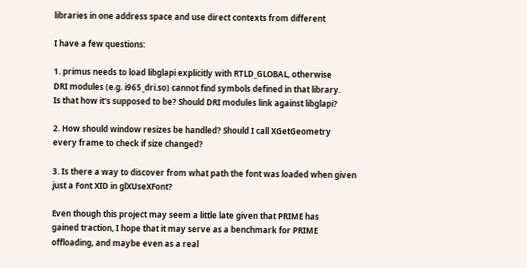libraries in one address space and use direct contexts from different

I have a few questions:

1. primus needs to load libglapi explicitly with RTLD_GLOBAL, otherwise
DRI modules (e.g. i965_dri.so) cannot find symbols defined in that library.
Is that how it's supposed to be? Should DRI modules link against libglapi?

2. How should window resizes be handled? Should I call XGetGeometry
every frame to check if size changed?

3. Is there a way to discover from what path the font was loaded when given
just a Font XID in glXUseXFont?

Even though this project may seem a little late given that PRIME has
gained traction, I hope that it may serve as a benchmark for PRIME
offloading, and maybe even as a real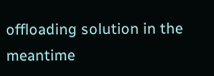offloading solution in the
meantime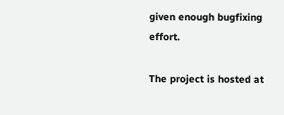given enough bugfixing effort.

The project is hosted at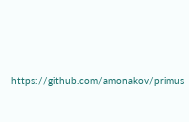https://github.com/amonakov/primus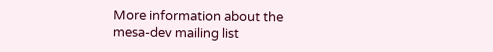More information about the mesa-dev mailing list